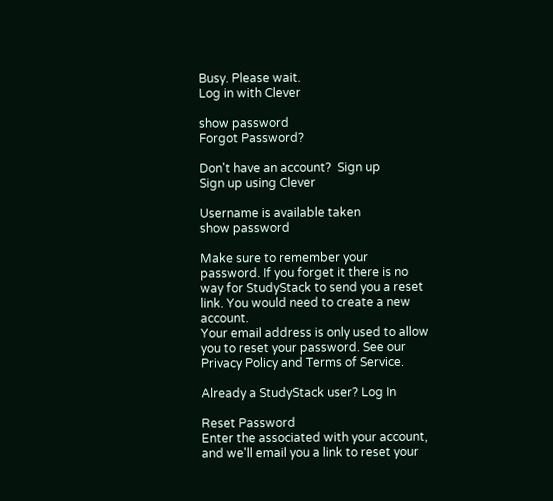Busy. Please wait.
Log in with Clever

show password
Forgot Password?

Don't have an account?  Sign up
Sign up using Clever

Username is available taken
show password

Make sure to remember your password. If you forget it there is no way for StudyStack to send you a reset link. You would need to create a new account.
Your email address is only used to allow you to reset your password. See our Privacy Policy and Terms of Service.

Already a StudyStack user? Log In

Reset Password
Enter the associated with your account, and we'll email you a link to reset your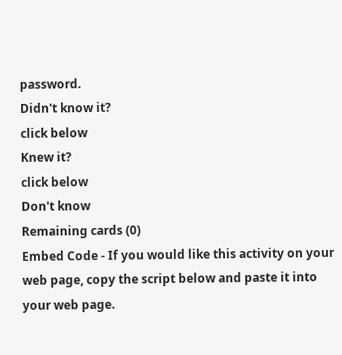password.
Didn't know it?
click below
Knew it?
click below
Don't know
Remaining cards (0)
Embed Code - If you would like this activity on your web page, copy the script below and paste it into your web page.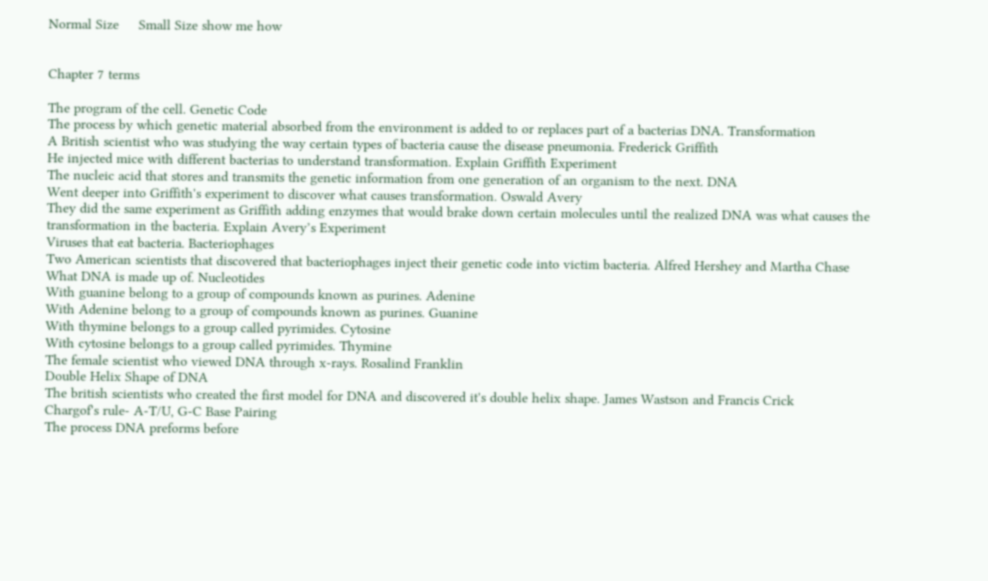Normal Size     Small Size show me how


Chapter 7 terms

The program of the cell. Genetic Code
The process by which genetic material absorbed from the environment is added to or replaces part of a bacterias DNA. Transformation
A British scientist who was studying the way certain types of bacteria cause the disease pneumonia. Frederick Griffith
He injected mice with different bacterias to understand transformation. Explain Griffith Experiment
The nucleic acid that stores and transmits the genetic information from one generation of an organism to the next. DNA
Went deeper into Griffith's experiment to discover what causes transformation. Oswald Avery
They did the same experiment as Griffith adding enzymes that would brake down certain molecules until the realized DNA was what causes the transformation in the bacteria. Explain Avery’s Experiment
Viruses that eat bacteria. Bacteriophages
Two American scientists that discovered that bacteriophages inject their genetic code into victim bacteria. Alfred Hershey and Martha Chase
What DNA is made up of. Nucleotides
With guanine belong to a group of compounds known as purines. Adenine
With Adenine belong to a group of compounds known as purines. Guanine
With thymine belongs to a group called pyrimides. Cytosine
With cytosine belongs to a group called pyrimides. Thymine
The female scientist who viewed DNA through x-rays. Rosalind Franklin
Double Helix Shape of DNA
The british scientists who created the first model for DNA and discovered it's double helix shape. James Wastson and Francis Crick
Chargof's rule- A-T/U, G-C Base Pairing
The process DNA preforms before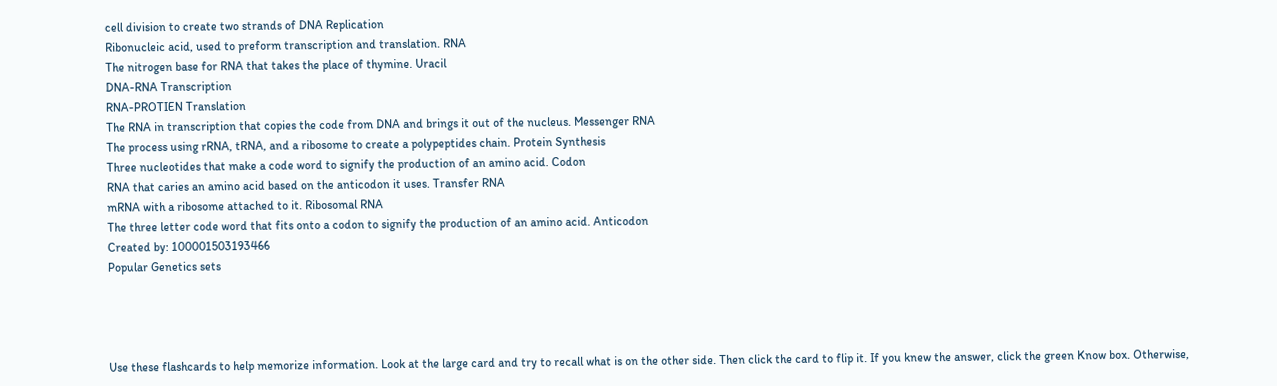cell division to create two strands of DNA Replication
Ribonucleic acid, used to preform transcription and translation. RNA
The nitrogen base for RNA that takes the place of thymine. Uracil
DNA-RNA Transcription
RNA-PROTIEN Translation
The RNA in transcription that copies the code from DNA and brings it out of the nucleus. Messenger RNA
The process using rRNA, tRNA, and a ribosome to create a polypeptides chain. Protein Synthesis
Three nucleotides that make a code word to signify the production of an amino acid. Codon
RNA that caries an amino acid based on the anticodon it uses. Transfer RNA
mRNA with a ribosome attached to it. Ribosomal RNA
The three letter code word that fits onto a codon to signify the production of an amino acid. Anticodon
Created by: 100001503193466
Popular Genetics sets




Use these flashcards to help memorize information. Look at the large card and try to recall what is on the other side. Then click the card to flip it. If you knew the answer, click the green Know box. Otherwise,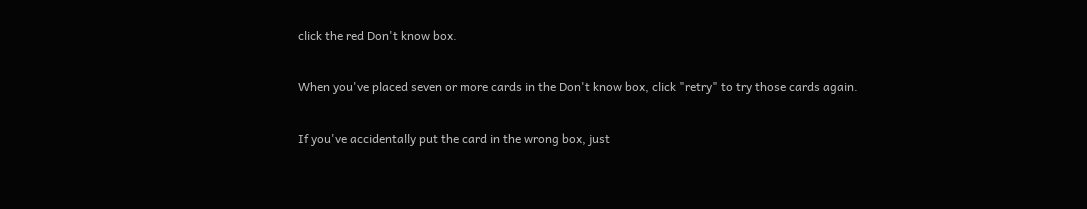click the red Don't know box.

When you've placed seven or more cards in the Don't know box, click "retry" to try those cards again.

If you've accidentally put the card in the wrong box, just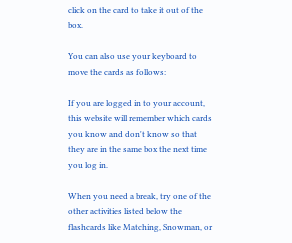click on the card to take it out of the box.

You can also use your keyboard to move the cards as follows:

If you are logged in to your account, this website will remember which cards you know and don't know so that they are in the same box the next time you log in.

When you need a break, try one of the other activities listed below the flashcards like Matching, Snowman, or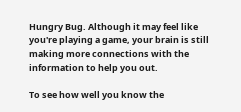Hungry Bug. Although it may feel like you're playing a game, your brain is still making more connections with the information to help you out.

To see how well you know the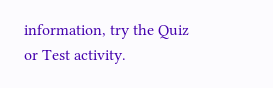information, try the Quiz or Test activity.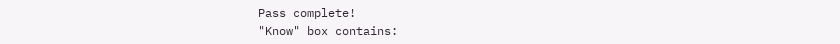Pass complete!
"Know" box contains: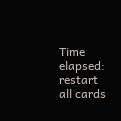Time elapsed:
restart all cards